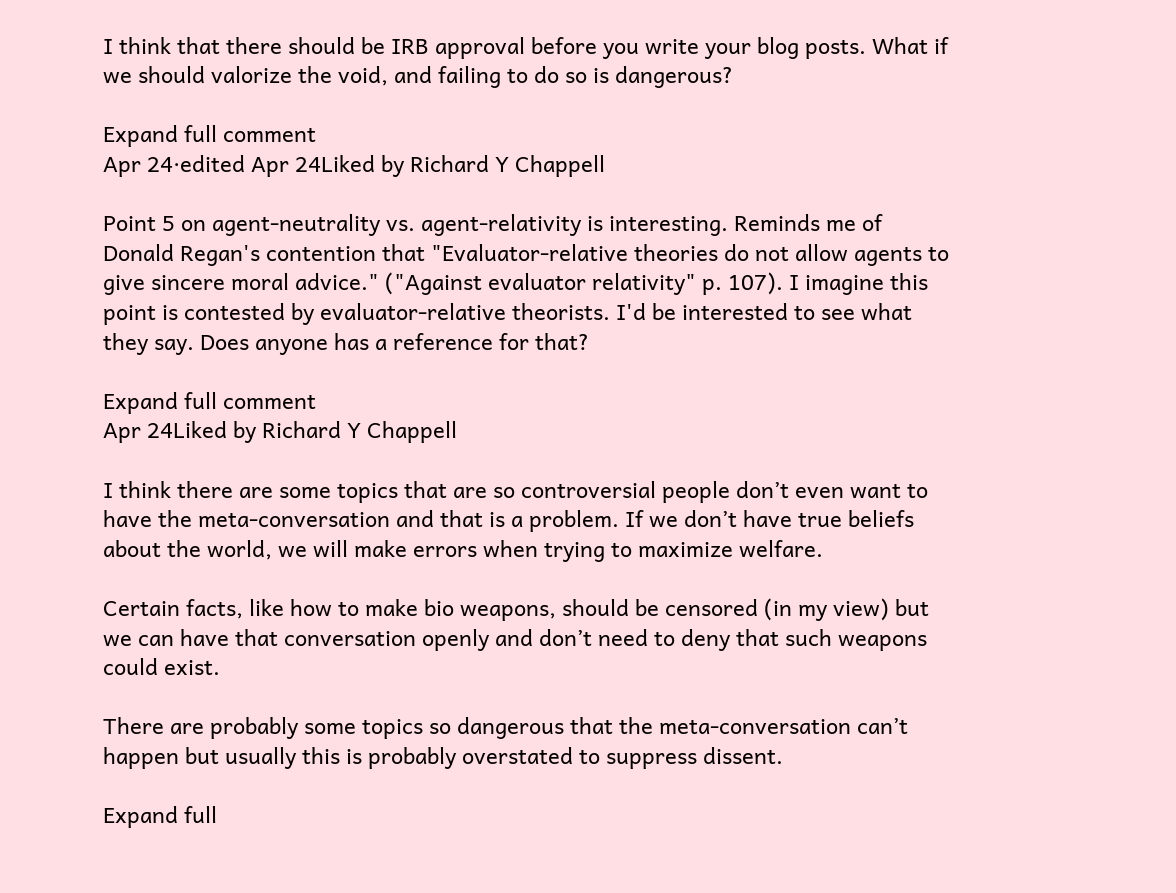I think that there should be IRB approval before you write your blog posts. What if we should valorize the void, and failing to do so is dangerous?

Expand full comment
Apr 24·edited Apr 24Liked by Richard Y Chappell

Point 5 on agent-neutrality vs. agent-relativity is interesting. Reminds me of Donald Regan's contention that "Evaluator-relative theories do not allow agents to give sincere moral advice." ("Against evaluator relativity" p. 107). I imagine this point is contested by evaluator-relative theorists. I'd be interested to see what they say. Does anyone has a reference for that?

Expand full comment
Apr 24Liked by Richard Y Chappell

I think there are some topics that are so controversial people don’t even want to have the meta-conversation and that is a problem. If we don’t have true beliefs about the world, we will make errors when trying to maximize welfare.

Certain facts, like how to make bio weapons, should be censored (in my view) but we can have that conversation openly and don’t need to deny that such weapons could exist.

There are probably some topics so dangerous that the meta-conversation can’t happen but usually this is probably overstated to suppress dissent.

Expand full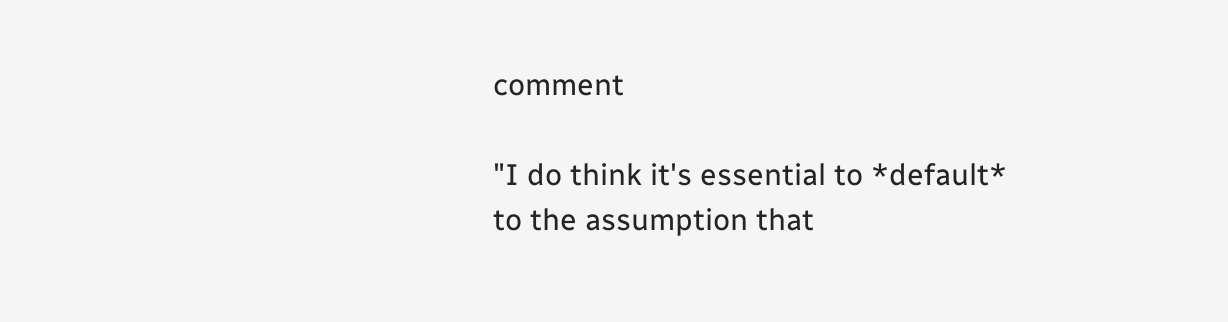comment

"I do think it's essential to *default* to the assumption that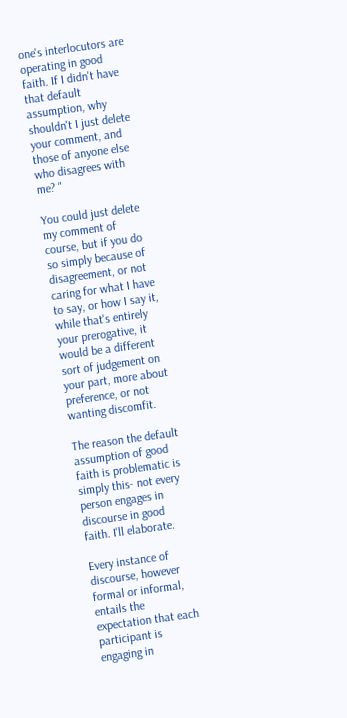one's interlocutors are operating in good faith. If I didn't have that default assumption, why shouldn't I just delete your comment, and those of anyone else who disagrees with me? "

You could just delete my comment of course, but if you do so simply because of disagreement, or not caring for what I have to say, or how I say it, while that's entirely your prerogative, it would be a different sort of judgement on your part, more about preference, or not wanting discomfit.

The reason the default assumption of good faith is problematic is simply this- not every person engages in discourse in good faith. I'll elaborate.

Every instance of discourse, however formal or informal, entails the expectation that each participant is engaging in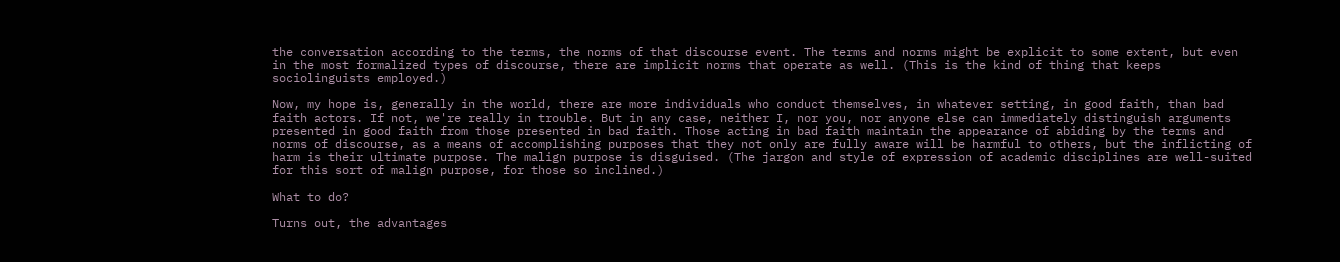the conversation according to the terms, the norms of that discourse event. The terms and norms might be explicit to some extent, but even in the most formalized types of discourse, there are implicit norms that operate as well. (This is the kind of thing that keeps sociolinguists employed.)

Now, my hope is, generally in the world, there are more individuals who conduct themselves, in whatever setting, in good faith, than bad faith actors. If not, we're really in trouble. But in any case, neither I, nor you, nor anyone else can immediately distinguish arguments presented in good faith from those presented in bad faith. Those acting in bad faith maintain the appearance of abiding by the terms and norms of discourse, as a means of accomplishing purposes that they not only are fully aware will be harmful to others, but the inflicting of harm is their ultimate purpose. The malign purpose is disguised. (The jargon and style of expression of academic disciplines are well-suited for this sort of malign purpose, for those so inclined.)

What to do?

Turns out, the advantages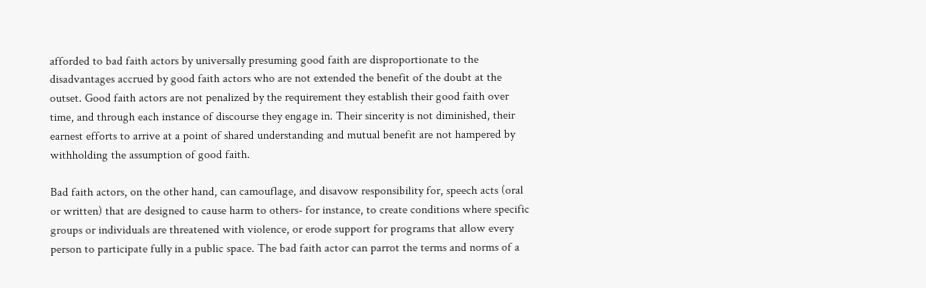afforded to bad faith actors by universally presuming good faith are disproportionate to the disadvantages accrued by good faith actors who are not extended the benefit of the doubt at the outset. Good faith actors are not penalized by the requirement they establish their good faith over time, and through each instance of discourse they engage in. Their sincerity is not diminished, their earnest efforts to arrive at a point of shared understanding and mutual benefit are not hampered by withholding the assumption of good faith.

Bad faith actors, on the other hand, can camouflage, and disavow responsibility for, speech acts (oral or written) that are designed to cause harm to others- for instance, to create conditions where specific groups or individuals are threatened with violence, or erode support for programs that allow every person to participate fully in a public space. The bad faith actor can parrot the terms and norms of a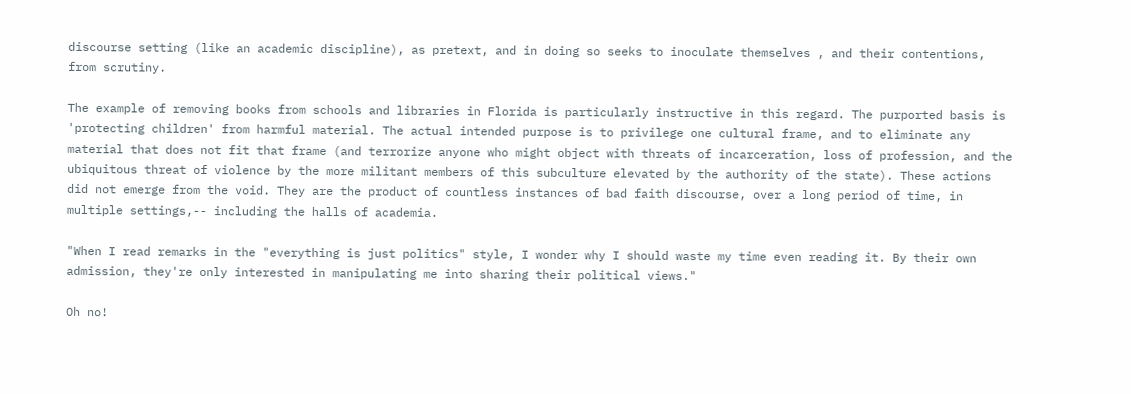discourse setting (like an academic discipline), as pretext, and in doing so seeks to inoculate themselves , and their contentions, from scrutiny.

The example of removing books from schools and libraries in Florida is particularly instructive in this regard. The purported basis is 'protecting children' from harmful material. The actual intended purpose is to privilege one cultural frame, and to eliminate any material that does not fit that frame (and terrorize anyone who might object with threats of incarceration, loss of profession, and the ubiquitous threat of violence by the more militant members of this subculture elevated by the authority of the state). These actions did not emerge from the void. They are the product of countless instances of bad faith discourse, over a long period of time, in multiple settings,-- including the halls of academia.

"When I read remarks in the "everything is just politics" style, I wonder why I should waste my time even reading it. By their own admission, they're only interested in manipulating me into sharing their political views."

Oh no!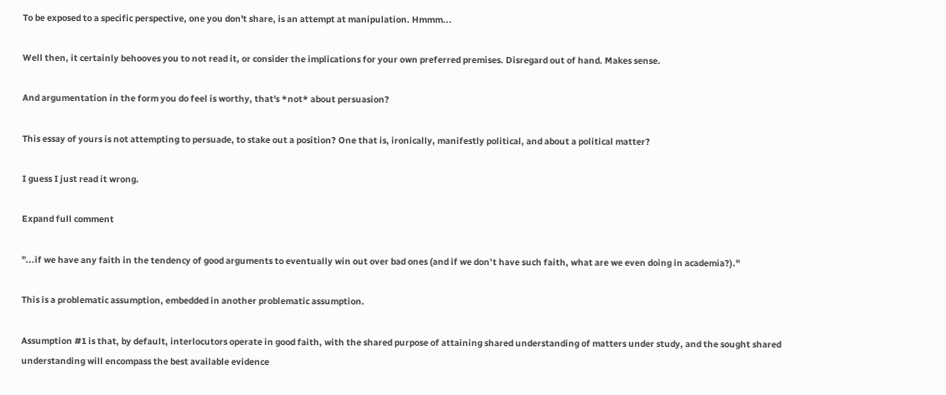To be exposed to a specific perspective, one you don't share, is an attempt at manipulation. Hmmm...

Well then, it certainly behooves you to not read it, or consider the implications for your own preferred premises. Disregard out of hand. Makes sense.

And argumentation in the form you do feel is worthy, that's *not* about persuasion?

This essay of yours is not attempting to persuade, to stake out a position? One that is, ironically, manifestly political, and about a political matter?

I guess I just read it wrong.

Expand full comment

"...if we have any faith in the tendency of good arguments to eventually win out over bad ones (and if we don’t have such faith, what are we even doing in academia?)."

This is a problematic assumption, embedded in another problematic assumption.

Assumption #1 is that, by default, interlocutors operate in good faith, with the shared purpose of attaining shared understanding of matters under study, and the sought shared understanding will encompass the best available evidence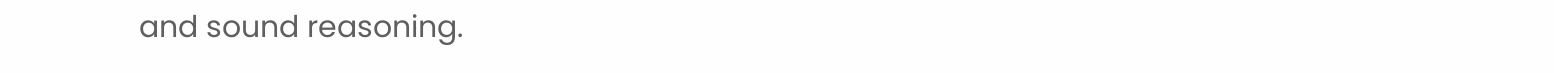and sound reasoning.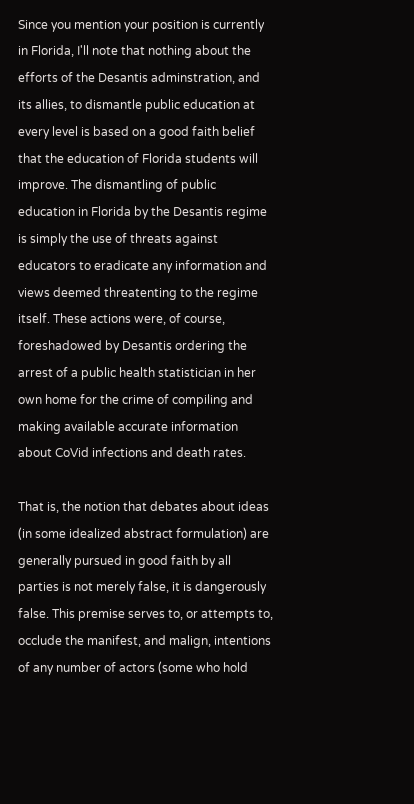Since you mention your position is currently in Florida, I'll note that nothing about the efforts of the Desantis adminstration, and its allies, to dismantle public education at every level is based on a good faith belief that the education of Florida students will improve. The dismantling of public education in Florida by the Desantis regime is simply the use of threats against educators to eradicate any information and views deemed threatenting to the regime itself. These actions were, of course, foreshadowed by Desantis ordering the arrest of a public health statistician in her own home for the crime of compiling and making available accurate information about CoVid infections and death rates.

That is, the notion that debates about ideas (in some idealized abstract formulation) are generally pursued in good faith by all parties is not merely false, it is dangerously false. This premise serves to, or attempts to, occlude the manifest, and malign, intentions of any number of actors (some who hold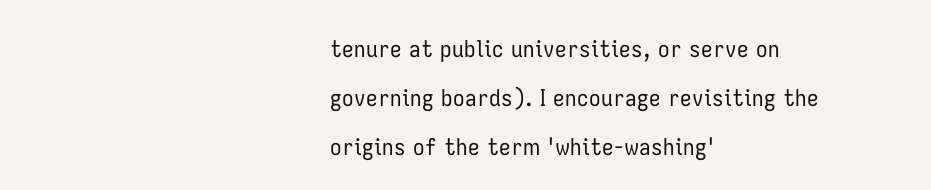tenure at public universities, or serve on governing boards). I encourage revisiting the origins of the term 'white-washing'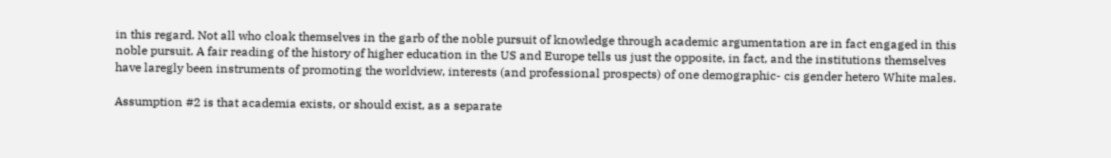in this regard. Not all who cloak themselves in the garb of the noble pursuit of knowledge through academic argumentation are in fact engaged in this noble pursuit. A fair reading of the history of higher education in the US and Europe tells us just the opposite, in fact, and the institutions themselves have laregly been instruments of promoting the worldview, interests (and professional prospects) of one demographic- cis gender hetero White males.

Assumption #2 is that academia exists, or should exist, as a separate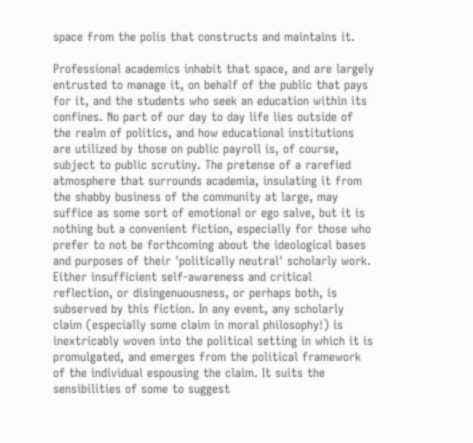space from the polis that constructs and maintains it.

Professional academics inhabit that space, and are largely entrusted to manage it, on behalf of the public that pays for it, and the students who seek an education within its confines. No part of our day to day life lies outside of the realm of politics, and how educational institutions are utilized by those on public payroll is, of course, subject to public scrutiny. The pretense of a rarefied atmosphere that surrounds academia, insulating it from the shabby business of the community at large, may suffice as some sort of emotional or ego salve, but it is nothing but a convenient fiction, especially for those who prefer to not be forthcoming about the ideological bases and purposes of their 'politically neutral' scholarly work. Either insufficient self-awareness and critical reflection, or disingenuousness, or perhaps both, is subserved by this fiction. In any event, any scholarly claim (especially some claim in moral philosophy!) is inextricably woven into the political setting in which it is promulgated, and emerges from the political framework of the individual espousing the claim. It suits the sensibilities of some to suggest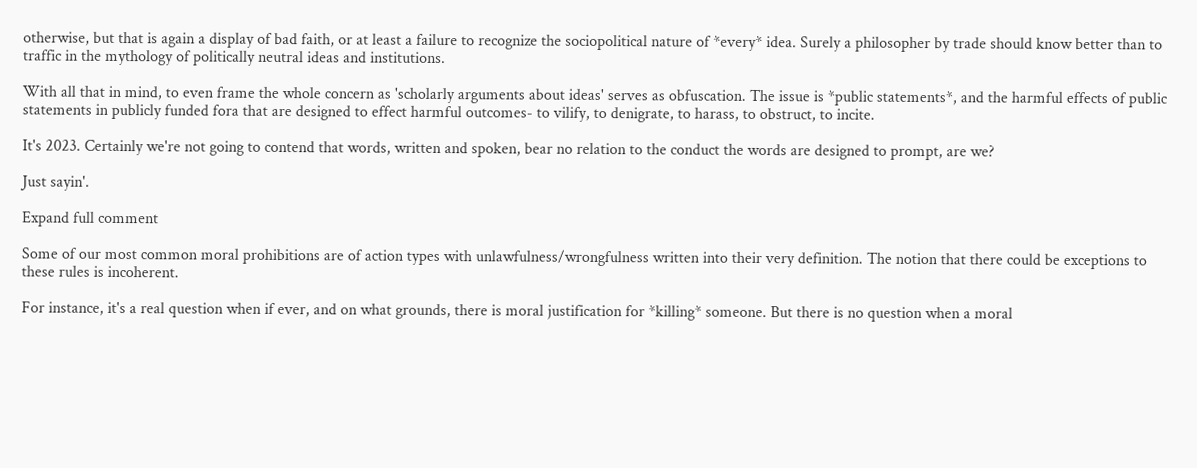otherwise, but that is again a display of bad faith, or at least a failure to recognize the sociopolitical nature of *every* idea. Surely a philosopher by trade should know better than to traffic in the mythology of politically neutral ideas and institutions.

With all that in mind, to even frame the whole concern as 'scholarly arguments about ideas' serves as obfuscation. The issue is *public statements*, and the harmful effects of public statements in publicly funded fora that are designed to effect harmful outcomes- to vilify, to denigrate, to harass, to obstruct, to incite.

It's 2023. Certainly we're not going to contend that words, written and spoken, bear no relation to the conduct the words are designed to prompt, are we?

Just sayin'.

Expand full comment

Some of our most common moral prohibitions are of action types with unlawfulness/wrongfulness written into their very definition. The notion that there could be exceptions to these rules is incoherent.

For instance, it's a real question when if ever, and on what grounds, there is moral justification for *killing* someone. But there is no question when a moral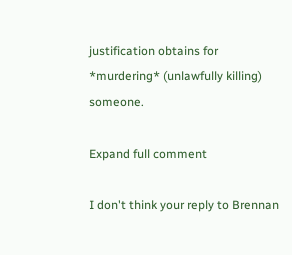justification obtains for *murdering* (unlawfully killing) someone.

Expand full comment

I don't think your reply to Brennan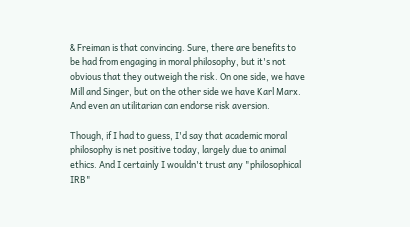& Freiman is that convincing. Sure, there are benefits to be had from engaging in moral philosophy, but it's not obvious that they outweigh the risk. On one side, we have Mill and Singer, but on the other side we have Karl Marx. And even an utilitarian can endorse risk aversion.

Though, if I had to guess, I'd say that academic moral philosophy is net positive today, largely due to animal ethics. And I certainly I wouldn't trust any "philosophical IRB"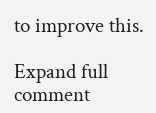to improve this.

Expand full comment